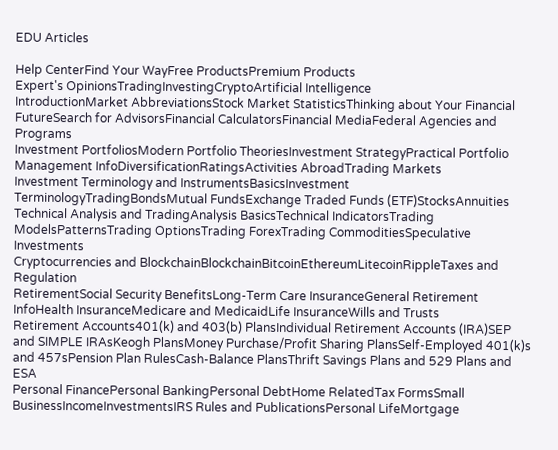EDU Articles

Help CenterFind Your WayFree ProductsPremium Products
Expert's OpinionsTradingInvestingCryptoArtificial Intelligence
IntroductionMarket AbbreviationsStock Market StatisticsThinking about Your Financial FutureSearch for AdvisorsFinancial CalculatorsFinancial MediaFederal Agencies and Programs
Investment PortfoliosModern Portfolio TheoriesInvestment StrategyPractical Portfolio Management InfoDiversificationRatingsActivities AbroadTrading Markets
Investment Terminology and InstrumentsBasicsInvestment TerminologyTradingBondsMutual FundsExchange Traded Funds (ETF)StocksAnnuities
Technical Analysis and TradingAnalysis BasicsTechnical IndicatorsTrading ModelsPatternsTrading OptionsTrading ForexTrading CommoditiesSpeculative Investments
Cryptocurrencies and BlockchainBlockchainBitcoinEthereumLitecoinRippleTaxes and Regulation
RetirementSocial Security BenefitsLong-Term Care InsuranceGeneral Retirement InfoHealth InsuranceMedicare and MedicaidLife InsuranceWills and Trusts
Retirement Accounts401(k) and 403(b) PlansIndividual Retirement Accounts (IRA)SEP and SIMPLE IRAsKeogh PlansMoney Purchase/Profit Sharing PlansSelf-Employed 401(k)s and 457sPension Plan RulesCash-Balance PlansThrift Savings Plans and 529 Plans and ESA
Personal FinancePersonal BankingPersonal DebtHome RelatedTax FormsSmall BusinessIncomeInvestmentsIRS Rules and PublicationsPersonal LifeMortgage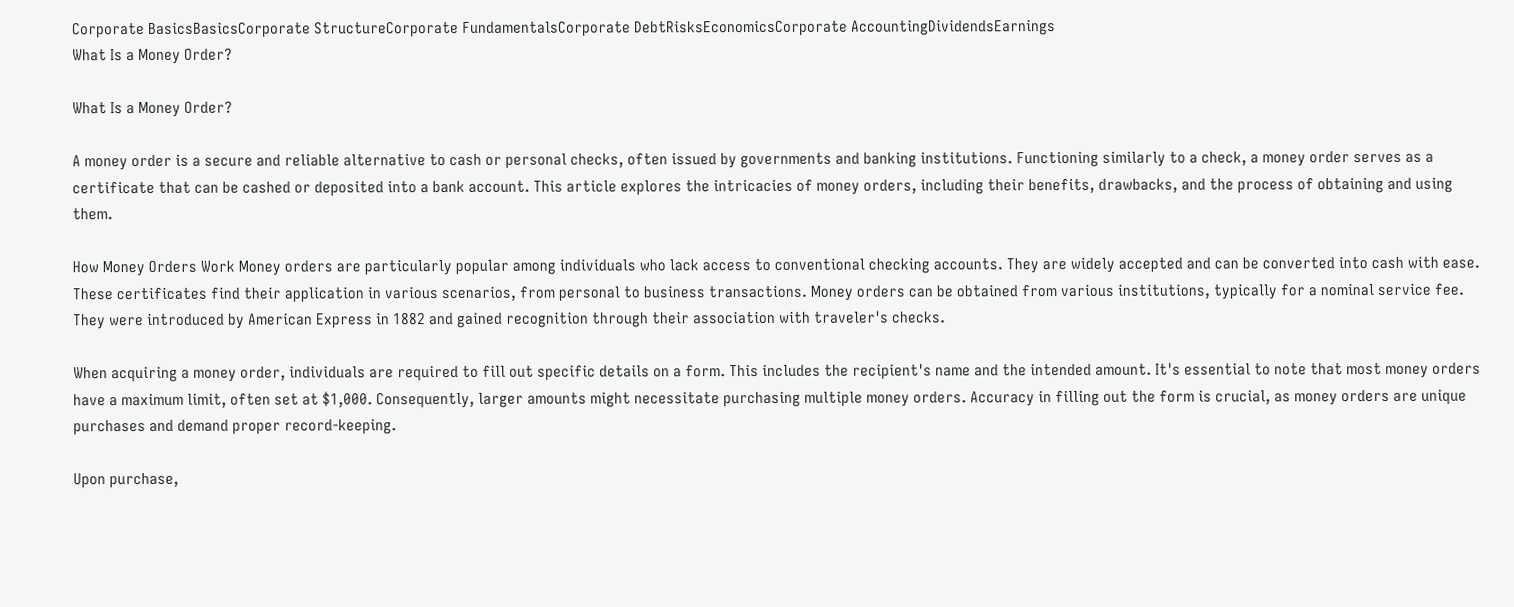Corporate BasicsBasicsCorporate StructureCorporate FundamentalsCorporate DebtRisksEconomicsCorporate AccountingDividendsEarnings
What Is a Money Order?

What Is a Money Order?

A money order is a secure and reliable alternative to cash or personal checks, often issued by governments and banking institutions. Functioning similarly to a check, a money order serves as a certificate that can be cashed or deposited into a bank account. This article explores the intricacies of money orders, including their benefits, drawbacks, and the process of obtaining and using them.

How Money Orders Work Money orders are particularly popular among individuals who lack access to conventional checking accounts. They are widely accepted and can be converted into cash with ease. These certificates find their application in various scenarios, from personal to business transactions. Money orders can be obtained from various institutions, typically for a nominal service fee. They were introduced by American Express in 1882 and gained recognition through their association with traveler's checks.

When acquiring a money order, individuals are required to fill out specific details on a form. This includes the recipient's name and the intended amount. It's essential to note that most money orders have a maximum limit, often set at $1,000. Consequently, larger amounts might necessitate purchasing multiple money orders. Accuracy in filling out the form is crucial, as money orders are unique purchases and demand proper record-keeping.

Upon purchase,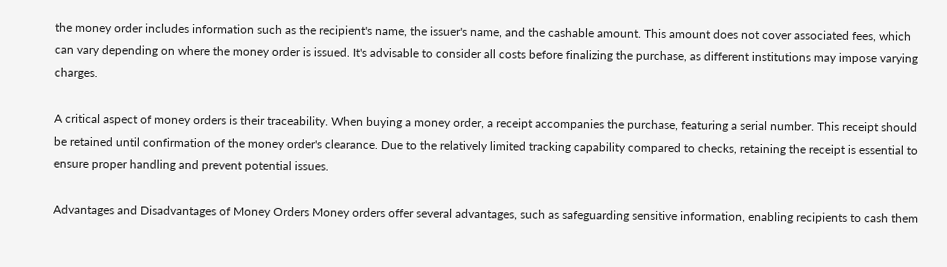the money order includes information such as the recipient's name, the issuer's name, and the cashable amount. This amount does not cover associated fees, which can vary depending on where the money order is issued. It's advisable to consider all costs before finalizing the purchase, as different institutions may impose varying charges.

A critical aspect of money orders is their traceability. When buying a money order, a receipt accompanies the purchase, featuring a serial number. This receipt should be retained until confirmation of the money order's clearance. Due to the relatively limited tracking capability compared to checks, retaining the receipt is essential to ensure proper handling and prevent potential issues.

Advantages and Disadvantages of Money Orders Money orders offer several advantages, such as safeguarding sensitive information, enabling recipients to cash them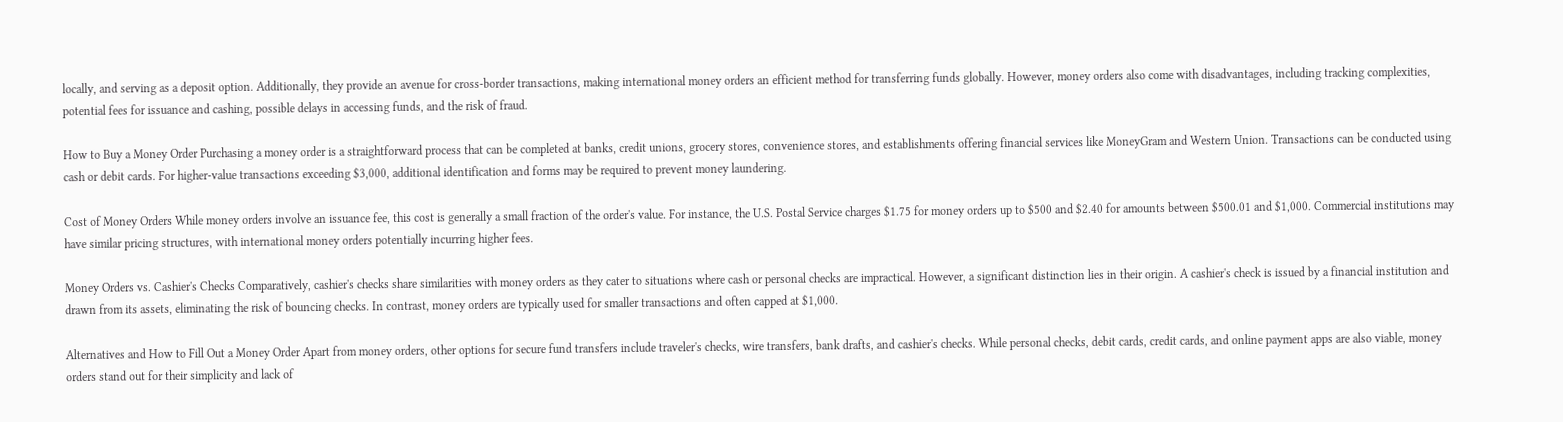locally, and serving as a deposit option. Additionally, they provide an avenue for cross-border transactions, making international money orders an efficient method for transferring funds globally. However, money orders also come with disadvantages, including tracking complexities, potential fees for issuance and cashing, possible delays in accessing funds, and the risk of fraud.

How to Buy a Money Order Purchasing a money order is a straightforward process that can be completed at banks, credit unions, grocery stores, convenience stores, and establishments offering financial services like MoneyGram and Western Union. Transactions can be conducted using cash or debit cards. For higher-value transactions exceeding $3,000, additional identification and forms may be required to prevent money laundering.

Cost of Money Orders While money orders involve an issuance fee, this cost is generally a small fraction of the order's value. For instance, the U.S. Postal Service charges $1.75 for money orders up to $500 and $2.40 for amounts between $500.01 and $1,000. Commercial institutions may have similar pricing structures, with international money orders potentially incurring higher fees.

Money Orders vs. Cashier's Checks Comparatively, cashier's checks share similarities with money orders as they cater to situations where cash or personal checks are impractical. However, a significant distinction lies in their origin. A cashier's check is issued by a financial institution and drawn from its assets, eliminating the risk of bouncing checks. In contrast, money orders are typically used for smaller transactions and often capped at $1,000.

Alternatives and How to Fill Out a Money Order Apart from money orders, other options for secure fund transfers include traveler's checks, wire transfers, bank drafts, and cashier's checks. While personal checks, debit cards, credit cards, and online payment apps are also viable, money orders stand out for their simplicity and lack of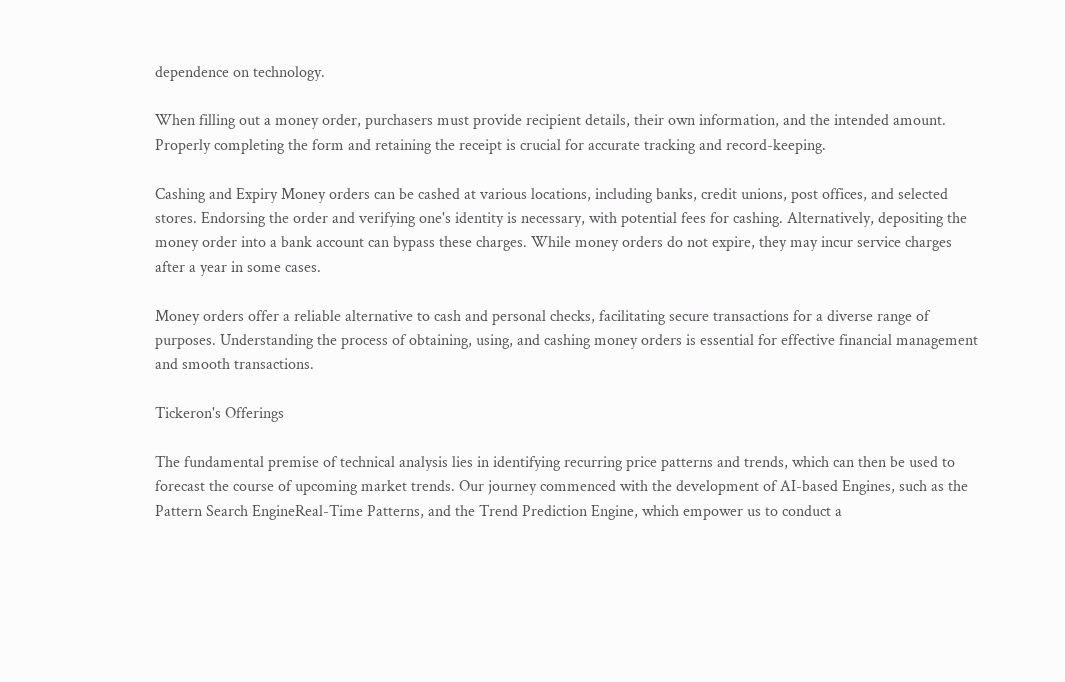dependence on technology.

When filling out a money order, purchasers must provide recipient details, their own information, and the intended amount. Properly completing the form and retaining the receipt is crucial for accurate tracking and record-keeping.

Cashing and Expiry Money orders can be cashed at various locations, including banks, credit unions, post offices, and selected stores. Endorsing the order and verifying one's identity is necessary, with potential fees for cashing. Alternatively, depositing the money order into a bank account can bypass these charges. While money orders do not expire, they may incur service charges after a year in some cases.

Money orders offer a reliable alternative to cash and personal checks, facilitating secure transactions for a diverse range of purposes. Understanding the process of obtaining, using, and cashing money orders is essential for effective financial management and smooth transactions.

Tickeron's Offerings

The fundamental premise of technical analysis lies in identifying recurring price patterns and trends, which can then be used to forecast the course of upcoming market trends. Our journey commenced with the development of AI-based Engines, such as the Pattern Search EngineReal-Time Patterns, and the Trend Prediction Engine, which empower us to conduct a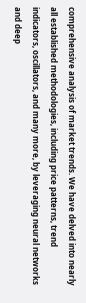comprehensive analysis of market trends. We have delved into nearly all established methodologies, including price patterns, trend indicators, oscillators, and many more, by leveraging neural networks and deep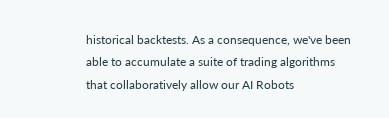historical backtests. As a consequence, we've been able to accumulate a suite of trading algorithms that collaboratively allow our AI Robots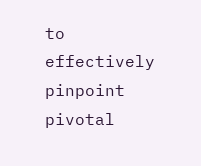to effectively pinpoint pivotal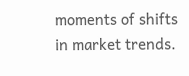moments of shifts in market trends.